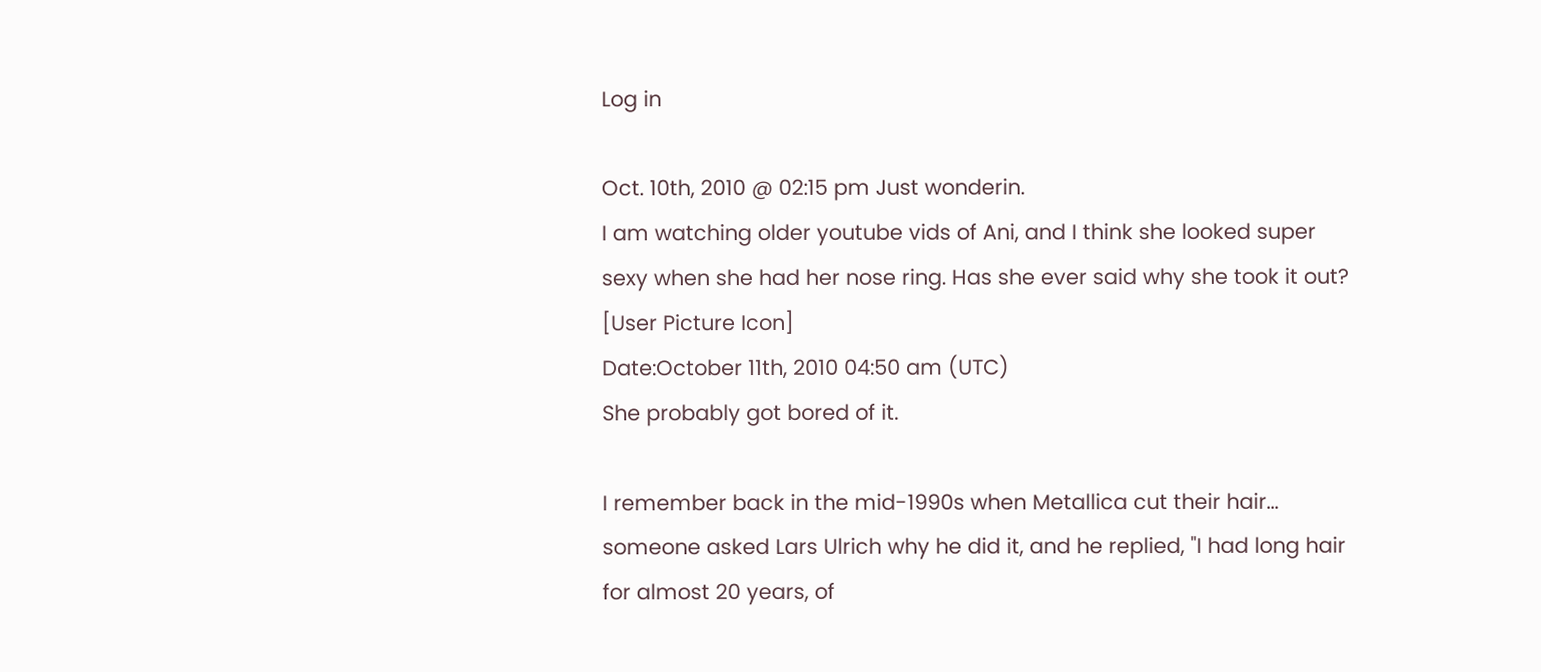Log in

Oct. 10th, 2010 @ 02:15 pm Just wonderin.
I am watching older youtube vids of Ani, and I think she looked super sexy when she had her nose ring. Has she ever said why she took it out?
[User Picture Icon]
Date:October 11th, 2010 04:50 am (UTC)
She probably got bored of it.

I remember back in the mid-1990s when Metallica cut their hair... someone asked Lars Ulrich why he did it, and he replied, "I had long hair for almost 20 years, of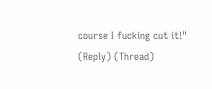course I fucking cut it!"
(Reply) (Thread)